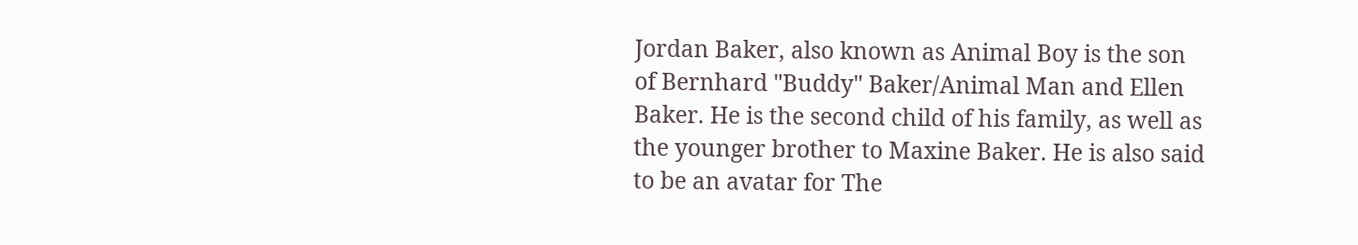Jordan Baker, also known as Animal Boy is the son of Bernhard "Buddy" Baker/Animal Man and Ellen Baker. He is the second child of his family, as well as the younger brother to Maxine Baker. He is also said to be an avatar for The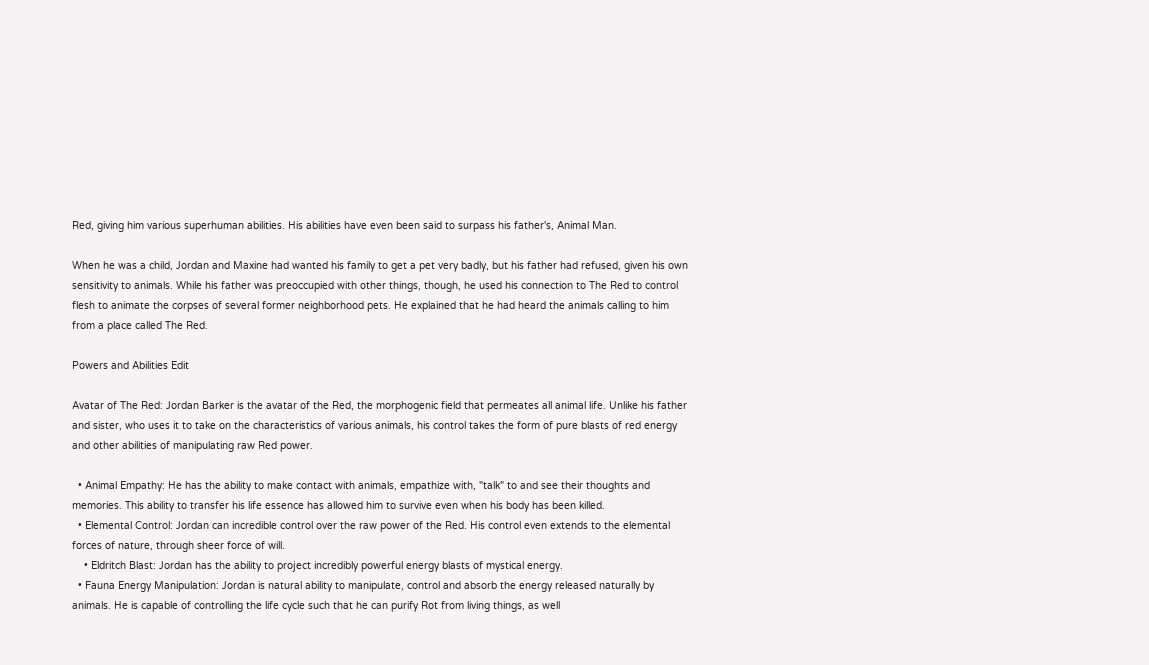Red, giving him various superhuman abilities. His abilities have even been said to surpass his father's, Animal Man.

When he was a child, Jordan and Maxine had wanted his family to get a pet very badly, but his father had refused, given his own sensitivity to animals. While his father was preoccupied with other things, though, he used his connection to The Red to control flesh to animate the corpses of several former neighborhood pets. He explained that he had heard the animals calling to him from a place called The Red.

Powers and Abilities Edit

Avatar of The Red: Jordan Barker is the avatar of the Red, the morphogenic field that permeates all animal life. Unlike his father and sister, who uses it to take on the characteristics of various animals, his control takes the form of pure blasts of red energy and other abilities of manipulating raw Red power.

  • Animal Empathy: He has the ability to make contact with animals, empathize with, "talk" to and see their thoughts and memories. This ability to transfer his life essence has allowed him to survive even when his body has been killed.
  • Elemental Control: Jordan can incredible control over the raw power of the Red. His control even extends to the elemental forces of nature, through sheer force of will.
    • Eldritch Blast: Jordan has the ability to project incredibly powerful energy blasts of mystical energy.
  • Fauna Energy Manipulation: Jordan is natural ability to manipulate, control and absorb the energy released naturally by animals. He is capable of controlling the life cycle such that he can purify Rot from living things, as well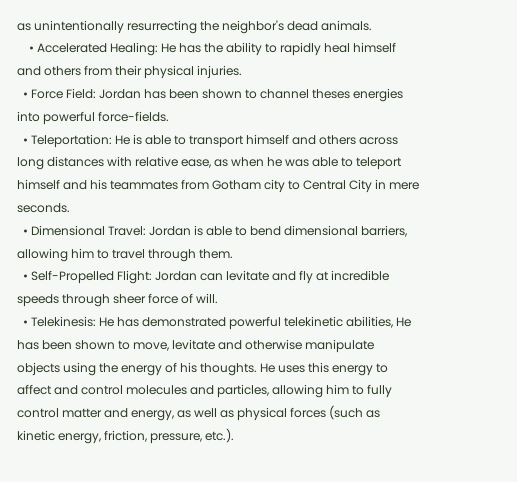as unintentionally resurrecting the neighbor's dead animals.
    • Accelerated Healing: He has the ability to rapidly heal himself and others from their physical injuries.
  • Force Field: Jordan has been shown to channel theses energies into powerful force-fields.
  • Teleportation: He is able to transport himself and others across long distances with relative ease, as when he was able to teleport himself and his teammates from Gotham city to Central City in mere seconds.
  • Dimensional Travel: Jordan is able to bend dimensional barriers, allowing him to travel through them.
  • Self-Propelled Flight: Jordan can levitate and fly at incredible speeds through sheer force of will.
  • Telekinesis: He has demonstrated powerful telekinetic abilities, He has been shown to move, levitate and otherwise manipulate objects using the energy of his thoughts. He uses this energy to affect and control molecules and particles, allowing him to fully control matter and energy, as well as physical forces (such as kinetic energy, friction, pressure, etc.).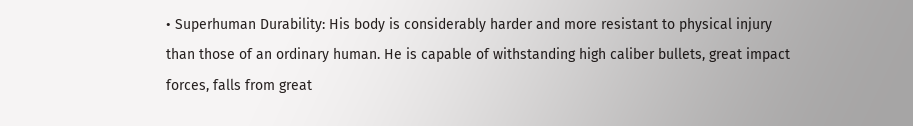• Superhuman Durability: His body is considerably harder and more resistant to physical injury than those of an ordinary human. He is capable of withstanding high caliber bullets, great impact forces, falls from great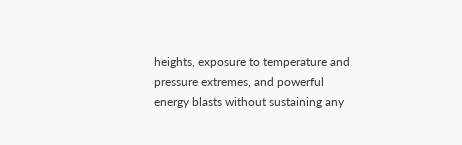heights, exposure to temperature and pressure extremes, and powerful energy blasts without sustaining any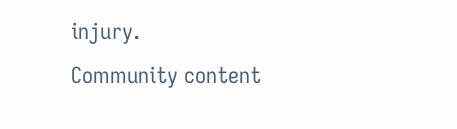injury.
Community content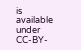is available under CC-BY-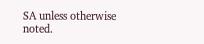SA unless otherwise noted.